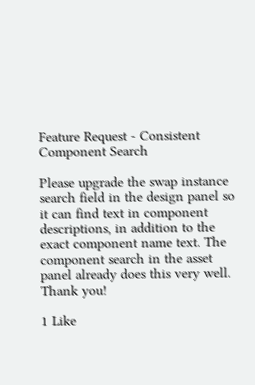Feature Request - Consistent Component Search

Please upgrade the swap instance search field in the design panel so it can find text in component descriptions, in addition to the exact component name text. The component search in the asset panel already does this very well. Thank you!

1 Like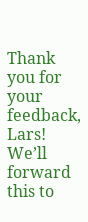Thank you for your feedback, Lars! We’ll forward this to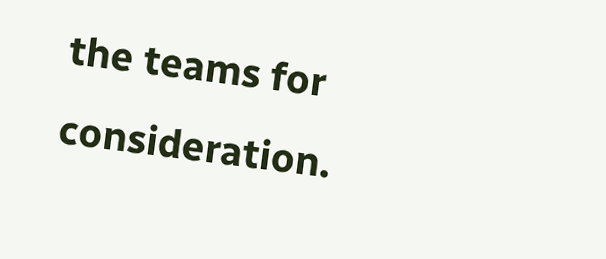the teams for consideration.